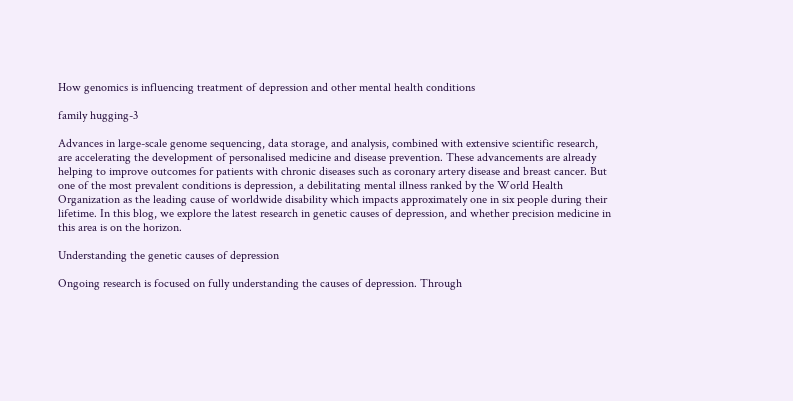How genomics is influencing treatment of depression and other mental health conditions

family hugging-3

Advances in large-scale genome sequencing, data storage, and analysis, combined with extensive scientific research, are accelerating the development of personalised medicine and disease prevention. These advancements are already helping to improve outcomes for patients with chronic diseases such as coronary artery disease and breast cancer. But one of the most prevalent conditions is depression, a debilitating mental illness ranked by the World Health Organization as the leading cause of worldwide disability which impacts approximately one in six people during their lifetime. In this blog, we explore the latest research in genetic causes of depression, and whether precision medicine in this area is on the horizon.

Understanding the genetic causes of depression

Ongoing research is focused on fully understanding the causes of depression. Through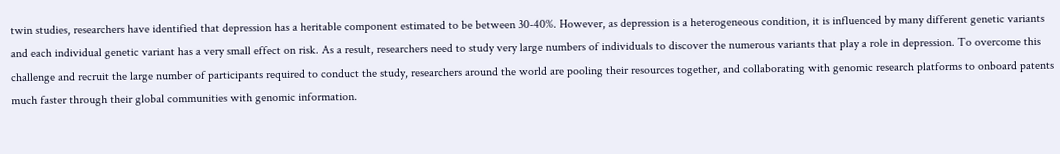twin studies, researchers have identified that depression has a heritable component estimated to be between 30-40%. However, as depression is a heterogeneous condition, it is influenced by many different genetic variants and each individual genetic variant has a very small effect on risk. As a result, researchers need to study very large numbers of individuals to discover the numerous variants that play a role in depression. To overcome this challenge and recruit the large number of participants required to conduct the study, researchers around the world are pooling their resources together, and collaborating with genomic research platforms to onboard patents much faster through their global communities with genomic information.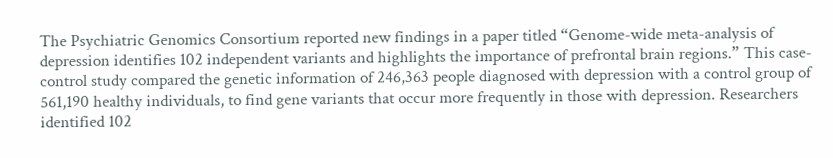The Psychiatric Genomics Consortium reported new findings in a paper titled “Genome-wide meta-analysis of depression identifies 102 independent variants and highlights the importance of prefrontal brain regions.” This case-control study compared the genetic information of 246,363 people diagnosed with depression with a control group of 561,190 healthy individuals, to find gene variants that occur more frequently in those with depression. Researchers identified 102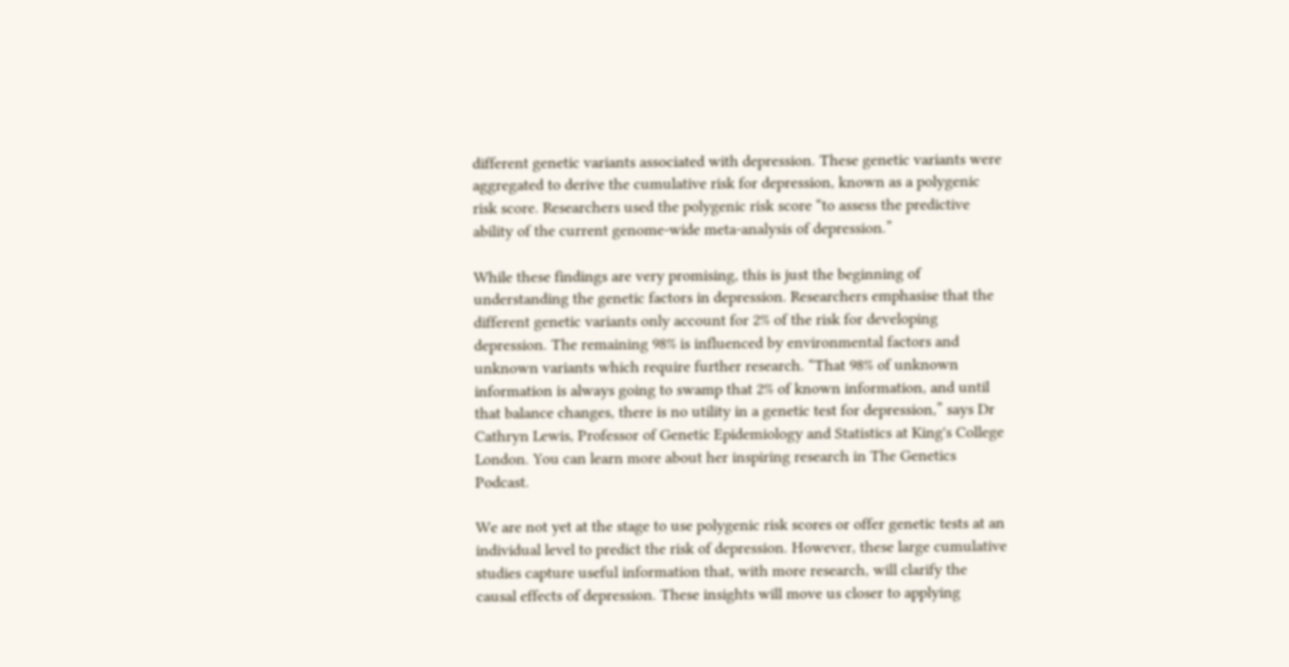different genetic variants associated with depression. These genetic variants were aggregated to derive the cumulative risk for depression, known as a polygenic risk score. Researchers used the polygenic risk score “to assess the predictive ability of the current genome-wide meta-analysis of depression.”

While these findings are very promising, this is just the beginning of understanding the genetic factors in depression. Researchers emphasise that the different genetic variants only account for 2% of the risk for developing depression. The remaining 98% is influenced by environmental factors and unknown variants which require further research. “That 98% of unknown information is always going to swamp that 2% of known information, and until that balance changes, there is no utility in a genetic test for depression,” says Dr Cathryn Lewis, Professor of Genetic Epidemiology and Statistics at King's College London. You can learn more about her inspiring research in The Genetics Podcast.

We are not yet at the stage to use polygenic risk scores or offer genetic tests at an individual level to predict the risk of depression. However, these large cumulative studies capture useful information that, with more research, will clarify the causal effects of depression. These insights will move us closer to applying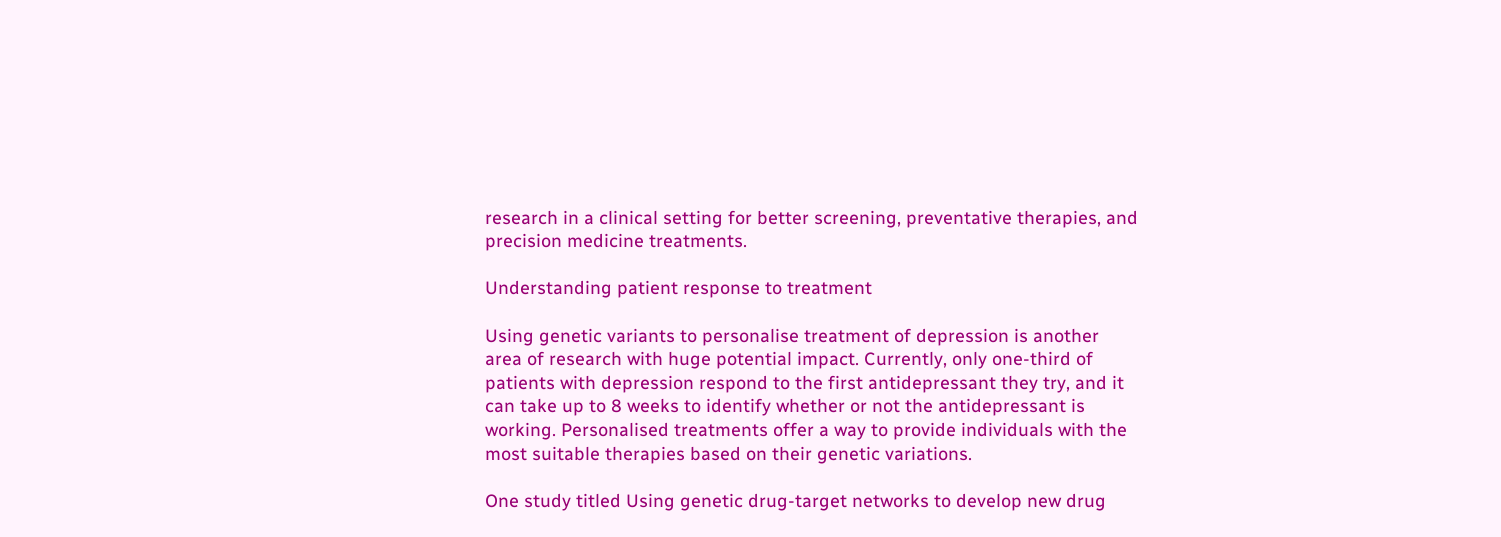research in a clinical setting for better screening, preventative therapies, and precision medicine treatments.

Understanding patient response to treatment

Using genetic variants to personalise treatment of depression is another area of research with huge potential impact. Currently, only one-third of patients with depression respond to the first antidepressant they try, and it can take up to 8 weeks to identify whether or not the antidepressant is working. Personalised treatments offer a way to provide individuals with the most suitable therapies based on their genetic variations.

One study titled Using genetic drug-target networks to develop new drug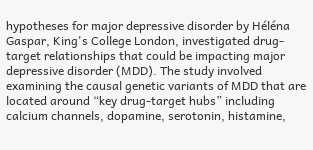hypotheses for major depressive disorder by Héléna Gaspar, King's College London, investigated drug-target relationships that could be impacting major depressive disorder (MDD). The study involved examining the causal genetic variants of MDD that are located around “key drug-target hubs” including calcium channels, dopamine, serotonin, histamine,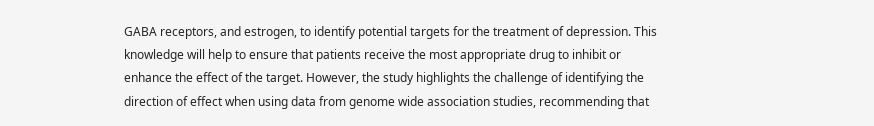GABA receptors, and estrogen, to identify potential targets for the treatment of depression. This knowledge will help to ensure that patients receive the most appropriate drug to inhibit or enhance the effect of the target. However, the study highlights the challenge of identifying the direction of effect when using data from genome wide association studies, recommending that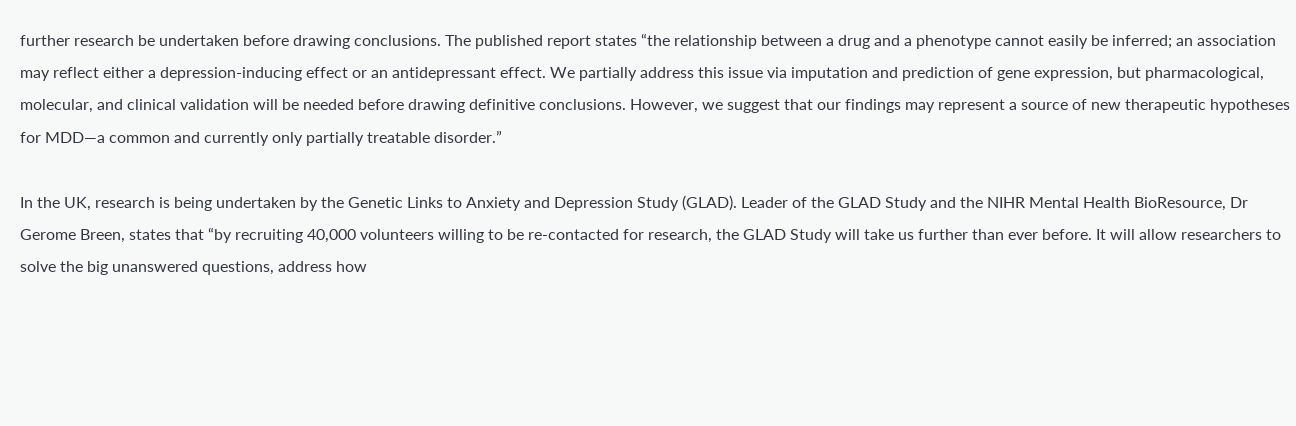further research be undertaken before drawing conclusions. The published report states “the relationship between a drug and a phenotype cannot easily be inferred; an association may reflect either a depression-inducing effect or an antidepressant effect. We partially address this issue via imputation and prediction of gene expression, but pharmacological, molecular, and clinical validation will be needed before drawing definitive conclusions. However, we suggest that our findings may represent a source of new therapeutic hypotheses for MDD—a common and currently only partially treatable disorder.”

In the UK, research is being undertaken by the Genetic Links to Anxiety and Depression Study (GLAD). Leader of the GLAD Study and the NIHR Mental Health BioResource, Dr Gerome Breen, states that “by recruiting 40,000 volunteers willing to be re-contacted for research, the GLAD Study will take us further than ever before. It will allow researchers to solve the big unanswered questions, address how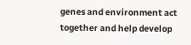genes and environment act together and help develop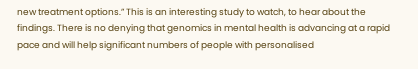new treatment options.” This is an interesting study to watch, to hear about the findings. There is no denying that genomics in mental health is advancing at a rapid pace and will help significant numbers of people with personalised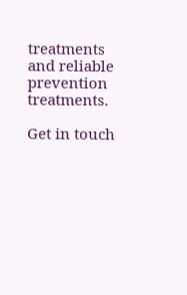treatments and reliable prevention treatments.

Get in touch